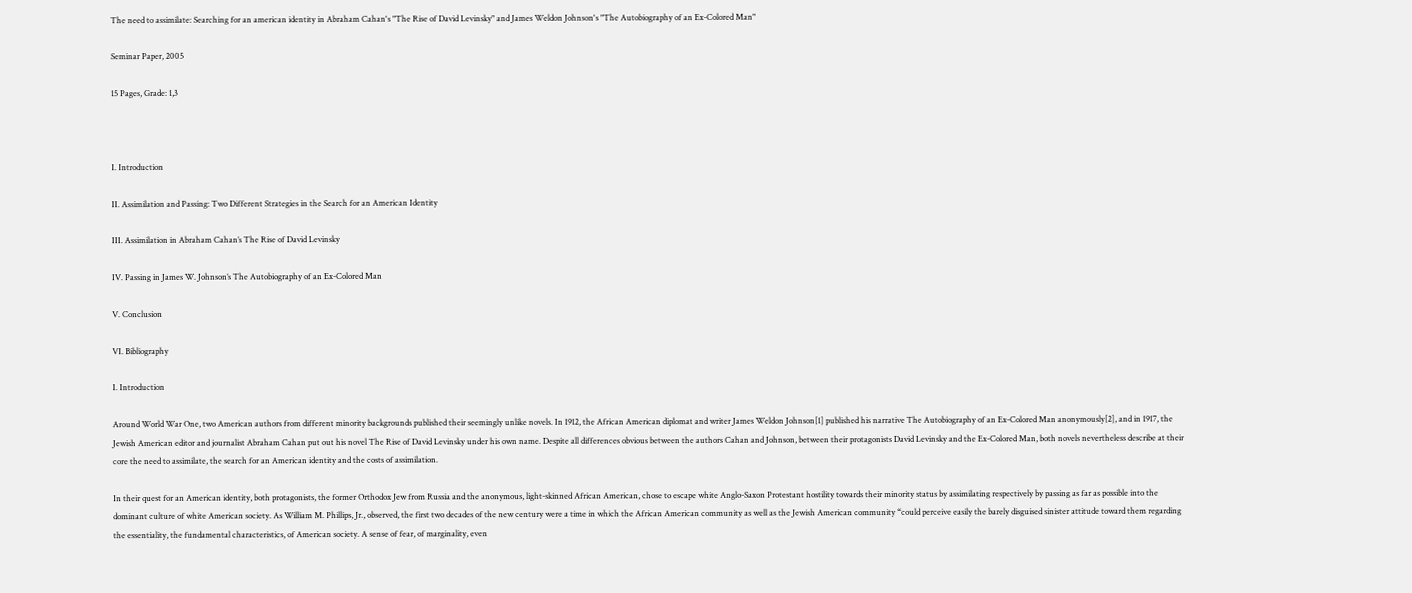The need to assimilate: Searching for an american identity in Abraham Cahan's "The Rise of David Levinsky" and James Weldon Johnson's "The Autobiography of an Ex-Colored Man"

Seminar Paper, 2005

15 Pages, Grade: 1,3



I. Introduction

II. Assimilation and Passing: Two Different Strategies in the Search for an American Identity

III. Assimilation in Abraham Cahan’s The Rise of David Levinsky

IV. Passing in James W. Johnson’s The Autobiography of an Ex-Colored Man

V. Conclusion

VI. Bibliography

I. Introduction

Around World War One, two American authors from different minority backgrounds published their seemingly unlike novels. In 1912, the African American diplomat and writer James Weldon Johnson[1] published his narrative The Autobiography of an Ex-Colored Man anonymously[2], and in 1917, the Jewish American editor and journalist Abraham Cahan put out his novel The Rise of David Levinsky under his own name. Despite all differences obvious between the authors Cahan and Johnson, between their protagonists David Levinsky and the Ex-Colored Man, both novels nevertheless describe at their core the need to assimilate, the search for an American identity and the costs of assimilation.

In their quest for an American identity, both protagonists, the former Orthodox Jew from Russia and the anonymous, light-skinned African American, chose to escape white Anglo-Saxon Protestant hostility towards their minority status by assimilating respectively by passing as far as possible into the dominant culture of white American society. As William M. Phillips, Jr., observed, the first two decades of the new century were a time in which the African American community as well as the Jewish American community “could perceive easily the barely disguised sinister attitude toward them regarding the essentiality, the fundamental characteristics, of American society. A sense of fear, of marginality, even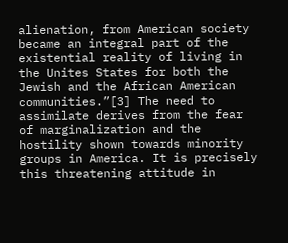alienation, from American society became an integral part of the existential reality of living in the Unites States for both the Jewish and the African American communities.”[3] The need to assimilate derives from the fear of marginalization and the hostility shown towards minority groups in America. It is precisely this threatening attitude in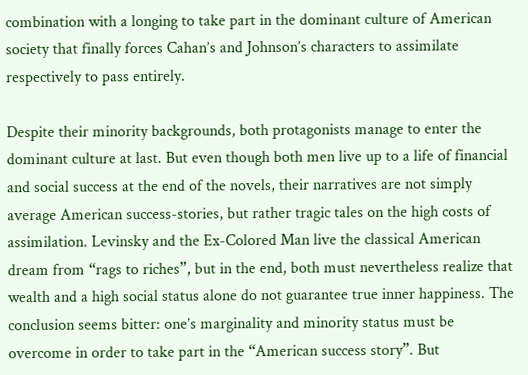combination with a longing to take part in the dominant culture of American society that finally forces Cahan’s and Johnson’s characters to assimilate respectively to pass entirely.

Despite their minority backgrounds, both protagonists manage to enter the dominant culture at last. But even though both men live up to a life of financial and social success at the end of the novels, their narratives are not simply average American success-stories, but rather tragic tales on the high costs of assimilation. Levinsky and the Ex-Colored Man live the classical American dream from “rags to riches”, but in the end, both must nevertheless realize that wealth and a high social status alone do not guarantee true inner happiness. The conclusion seems bitter: one’s marginality and minority status must be overcome in order to take part in the “American success story”. But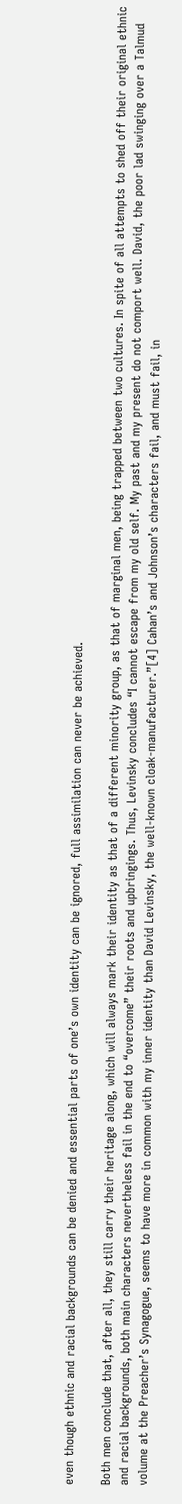even though ethnic and racial backgrounds can be denied and essential parts of one’s own identity can be ignored, full assimilation can never be achieved.

Both men conclude that, after all, they still carry their heritage along, which will always mark their identity as that of a different minority group, as that of marginal men, being trapped between two cultures. In spite of all attempts to shed off their original ethnic and racial backgrounds, both main characters nevertheless fail in the end to “overcome” their roots and upbringings. Thus, Levinsky concludes “I cannot escape from my old self. My past and my present do not comport well. David, the poor lad swinging over a Talmud volume at the Preacher’s Synagogue, seems to have more in common with my inner identity than David Levinsky, the well-known cloak-manufacturer.”[4] Cahan’s and Johnson’s characters fail, and must fail, in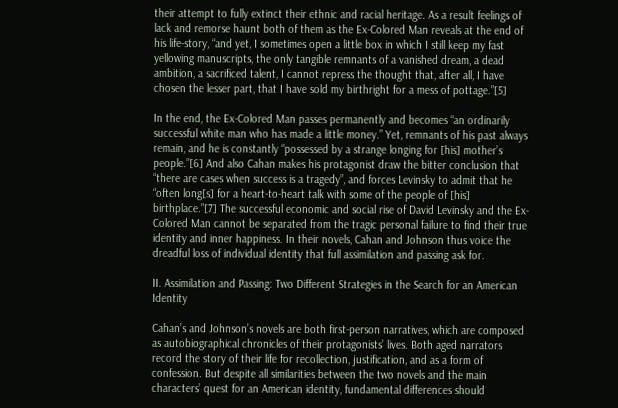their attempt to fully extinct their ethnic and racial heritage. As a result feelings of lack and remorse haunt both of them as the Ex-Colored Man reveals at the end of his life-story, “and yet, I sometimes open a little box in which I still keep my fast yellowing manuscripts, the only tangible remnants of a vanished dream, a dead ambition, a sacrificed talent, I cannot repress the thought that, after all, I have chosen the lesser part, that I have sold my birthright for a mess of pottage.”[5]

In the end, the Ex-Colored Man passes permanently and becomes “an ordinarily successful white man who has made a little money.” Yet, remnants of his past always remain, and he is constantly “possessed by a strange longing for [his] mother’s people.”[6] And also Cahan makes his protagonist draw the bitter conclusion that “there are cases when success is a tragedy”, and forces Levinsky to admit that he “often long[s] for a heart-to-heart talk with some of the people of [his] birthplace.”[7] The successful economic and social rise of David Levinsky and the Ex-Colored Man cannot be separated from the tragic personal failure to find their true identity and inner happiness. In their novels, Cahan and Johnson thus voice the dreadful loss of individual identity that full assimilation and passing ask for.

II. Assimilation and Passing: Two Different Strategies in the Search for an American Identity

Cahan’s and Johnson’s novels are both first-person narratives, which are composed as autobiographical chronicles of their protagonists’ lives. Both aged narrators record the story of their life for recollection, justification, and as a form of confession. But despite all similarities between the two novels and the main characters’ quest for an American identity, fundamental differences should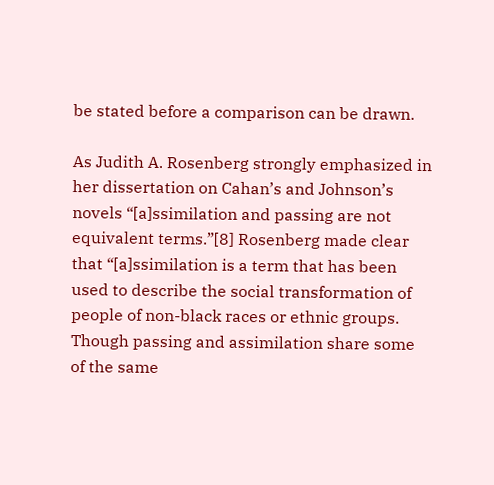be stated before a comparison can be drawn.

As Judith A. Rosenberg strongly emphasized in her dissertation on Cahan’s and Johnson’s novels “[a]ssimilation and passing are not equivalent terms.”[8] Rosenberg made clear that “[a]ssimilation is a term that has been used to describe the social transformation of people of non-black races or ethnic groups. Though passing and assimilation share some of the same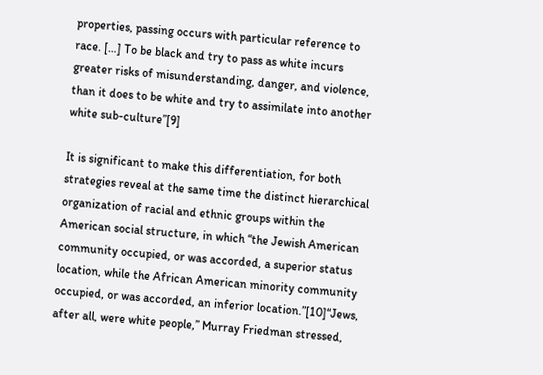properties, passing occurs with particular reference to race. […] To be black and try to pass as white incurs greater risks of misunderstanding, danger, and violence, than it does to be white and try to assimilate into another white sub-culture”[9]

It is significant to make this differentiation, for both strategies reveal at the same time the distinct hierarchical organization of racial and ethnic groups within the American social structure, in which “the Jewish American community occupied, or was accorded, a superior status location, while the African American minority community occupied, or was accorded, an inferior location.”[10]“Jews, after all, were white people,” Murray Friedman stressed,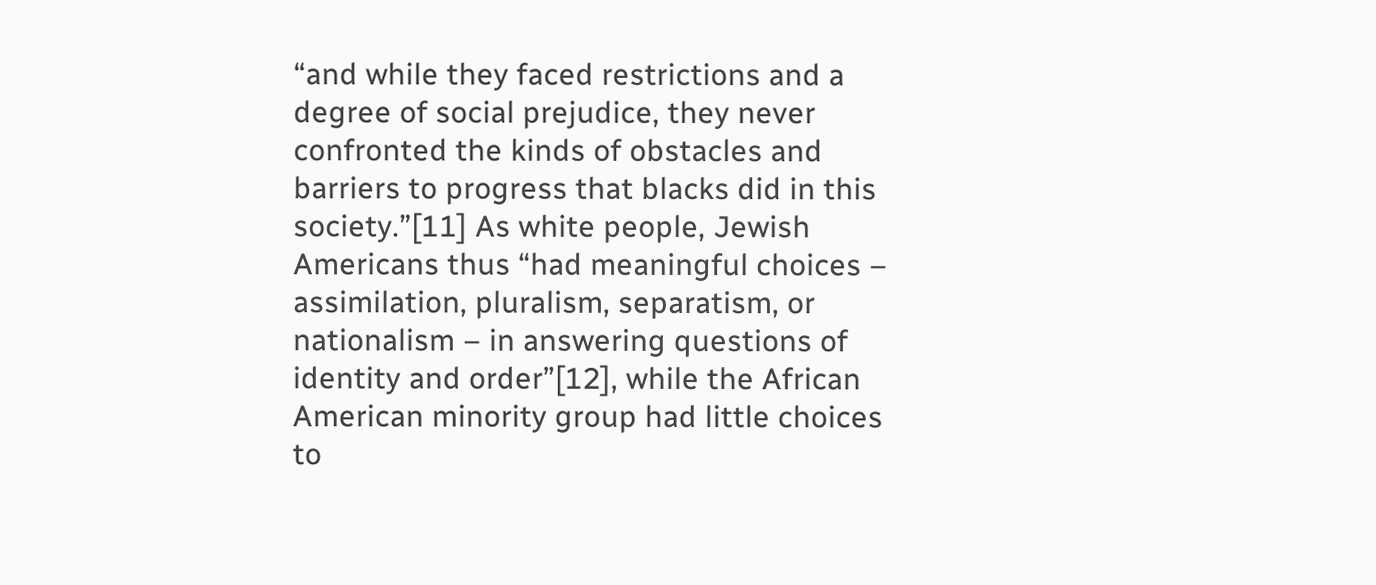“and while they faced restrictions and a degree of social prejudice, they never confronted the kinds of obstacles and barriers to progress that blacks did in this society.”[11] As white people, Jewish Americans thus “had meaningful choices – assimilation, pluralism, separatism, or nationalism – in answering questions of identity and order”[12], while the African American minority group had little choices to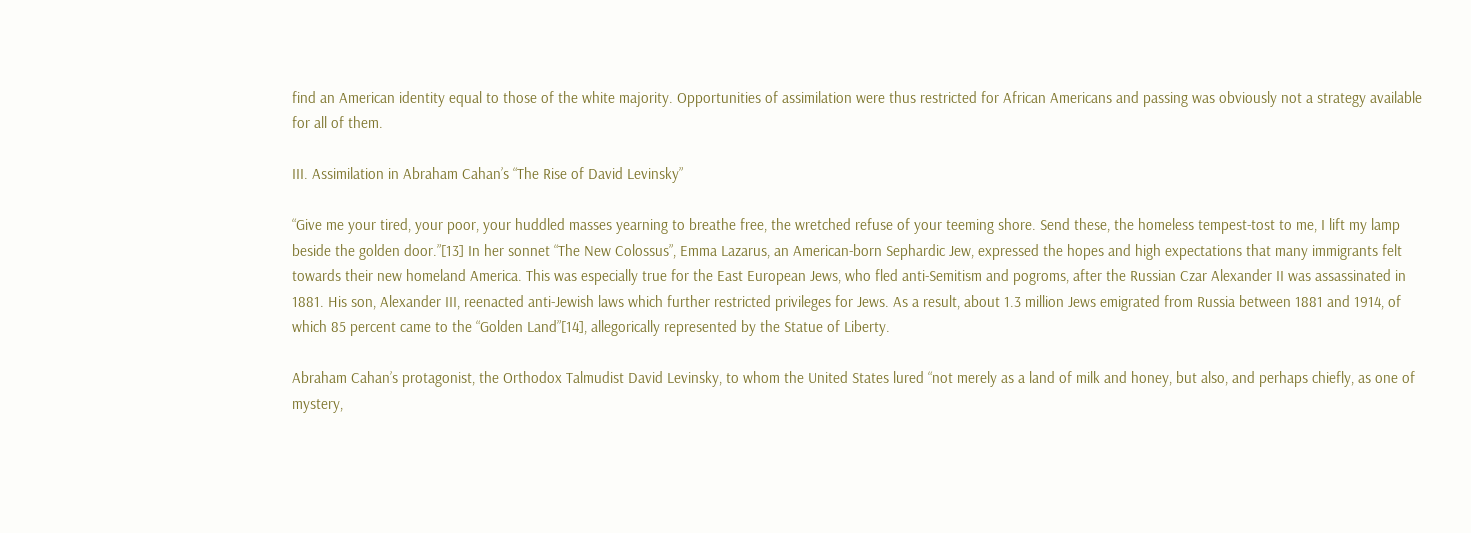find an American identity equal to those of the white majority. Opportunities of assimilation were thus restricted for African Americans and passing was obviously not a strategy available for all of them.

III. Assimilation in Abraham Cahan’s “The Rise of David Levinsky”

“Give me your tired, your poor, your huddled masses yearning to breathe free, the wretched refuse of your teeming shore. Send these, the homeless tempest-tost to me, I lift my lamp beside the golden door.”[13] In her sonnet “The New Colossus”, Emma Lazarus, an American-born Sephardic Jew, expressed the hopes and high expectations that many immigrants felt towards their new homeland America. This was especially true for the East European Jews, who fled anti-Semitism and pogroms, after the Russian Czar Alexander II was assassinated in 1881. His son, Alexander III, reenacted anti-Jewish laws which further restricted privileges for Jews. As a result, about 1.3 million Jews emigrated from Russia between 1881 and 1914, of which 85 percent came to the “Golden Land”[14], allegorically represented by the Statue of Liberty.

Abraham Cahan’s protagonist, the Orthodox Talmudist David Levinsky, to whom the United States lured “not merely as a land of milk and honey, but also, and perhaps chiefly, as one of mystery,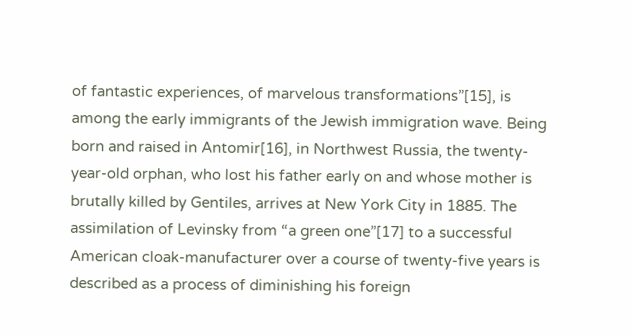of fantastic experiences, of marvelous transformations”[15], is among the early immigrants of the Jewish immigration wave. Being born and raised in Antomir[16], in Northwest Russia, the twenty-year-old orphan, who lost his father early on and whose mother is brutally killed by Gentiles, arrives at New York City in 1885. The assimilation of Levinsky from “a green one”[17] to a successful American cloak-manufacturer over a course of twenty-five years is described as a process of diminishing his foreign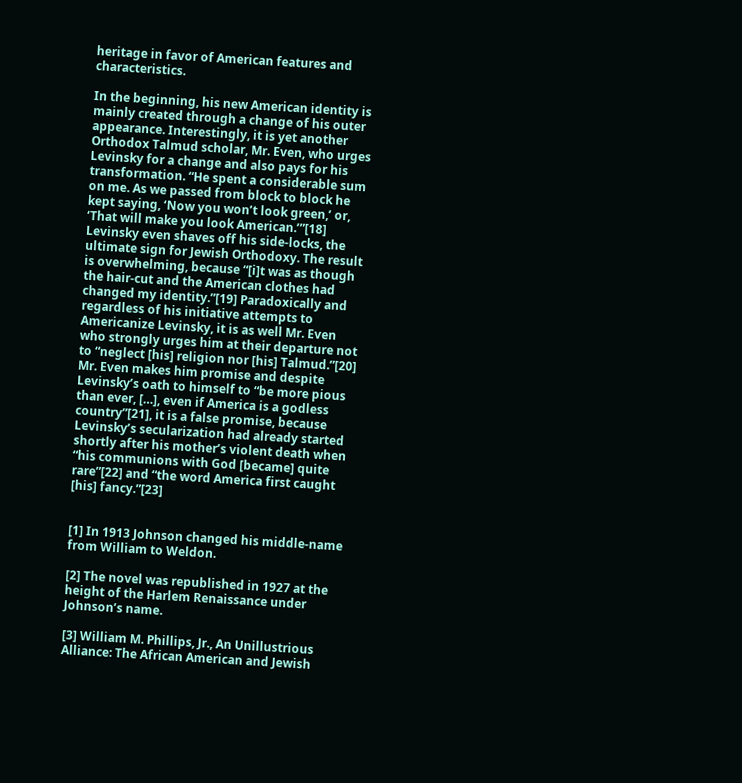heritage in favor of American features and characteristics.

In the beginning, his new American identity is mainly created through a change of his outer appearance. Interestingly, it is yet another Orthodox Talmud scholar, Mr. Even, who urges Levinsky for a change and also pays for his transformation. “He spent a considerable sum on me. As we passed from block to block he kept saying, ‘Now you won’t look green,’ or, ‘That will make you look American.’”[18] Levinsky even shaves off his side-locks, the ultimate sign for Jewish Orthodoxy. The result is overwhelming, because “[i]t was as though the hair-cut and the American clothes had changed my identity.”[19] Paradoxically and regardless of his initiative attempts to Americanize Levinsky, it is as well Mr. Even who strongly urges him at their departure not to “neglect [his] religion nor [his] Talmud.”[20] Mr. Even makes him promise and despite Levinsky’s oath to himself to “be more pious than ever, […], even if America is a godless country”[21], it is a false promise, because Levinsky’s secularization had already started shortly after his mother’s violent death when “his communions with God [became] quite rare”[22] and “the word America first caught [his] fancy.”[23]


[1] In 1913 Johnson changed his middle-name from William to Weldon.

[2] The novel was republished in 1927 at the height of the Harlem Renaissance under Johnson’s name.

[3] William M. Phillips, Jr., An Unillustrious Alliance: The African American and Jewish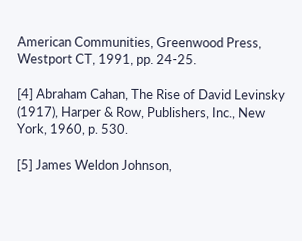American Communities, Greenwood Press, Westport CT, 1991, pp. 24-25.

[4] Abraham Cahan, The Rise of David Levinsky (1917), Harper & Row, Publishers, Inc., New York, 1960, p. 530.

[5] James Weldon Johnson,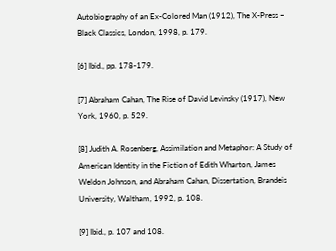Autobiography of an Ex-Colored Man (1912), The X-Press – Black Classics, London, 1998, p. 179.

[6] Ibid., pp. 178-179.

[7] Abraham Cahan, The Rise of David Levinsky (1917), New York, 1960, p. 529.

[8] Judith A. Rosenberg, Assimilation and Metaphor: A Study of American Identity in the Fiction of Edith Wharton, James Weldon Johnson, and Abraham Cahan, Dissertation, Brandeis University, Waltham, 1992, p. 108.

[9] Ibid., p. 107 and 108.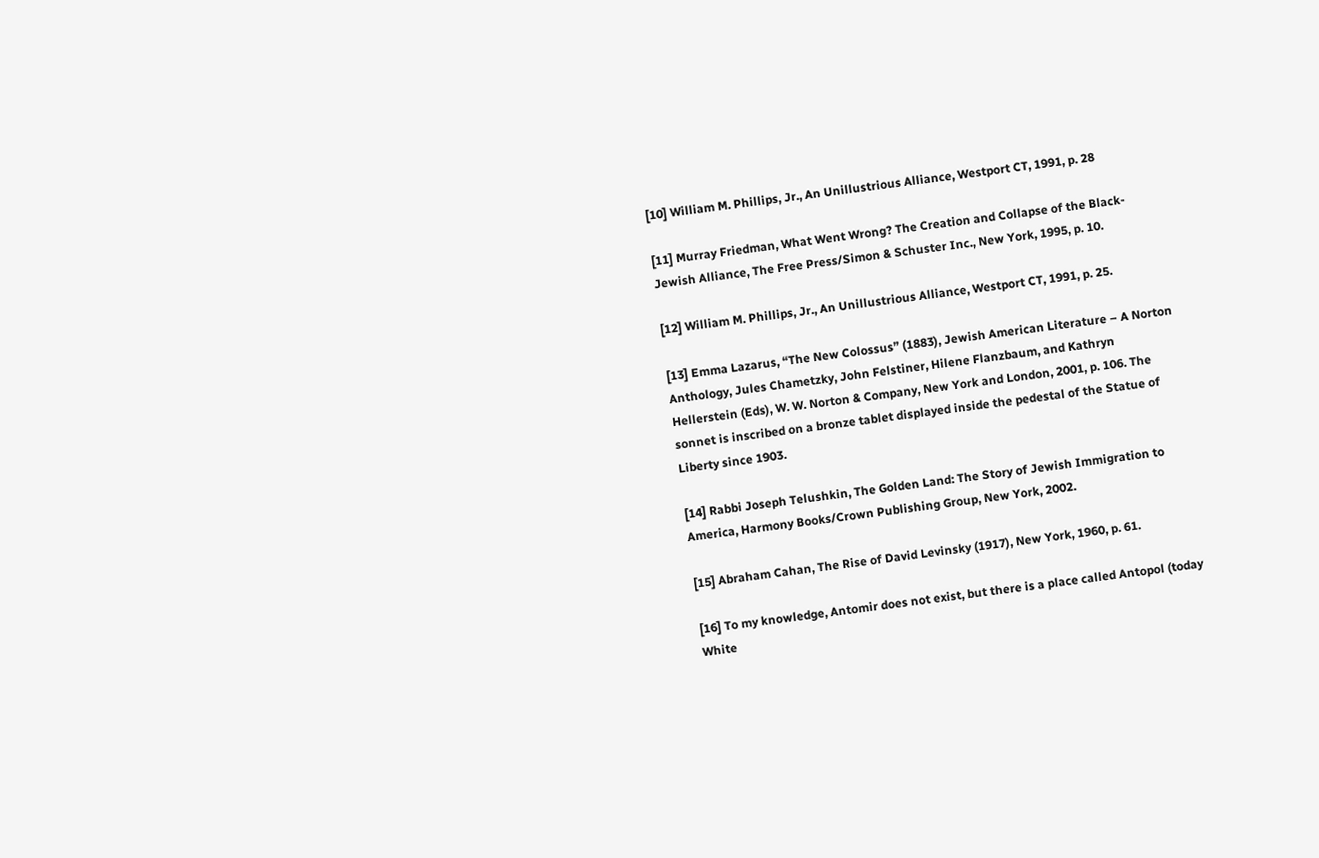[10] William M. Phillips, Jr., An Unillustrious Alliance, Westport CT, 1991, p. 28

[11] Murray Friedman, What Went Wrong? The Creation and Collapse of the Black-Jewish Alliance, The Free Press/Simon & Schuster Inc., New York, 1995, p. 10.

[12] William M. Phillips, Jr., An Unillustrious Alliance, Westport CT, 1991, p. 25.

[13] Emma Lazarus, “The New Colossus” (1883), Jewish American Literature – A Norton Anthology, Jules Chametzky, John Felstiner, Hilene Flanzbaum, and Kathryn Hellerstein (Eds), W. W. Norton & Company, New York and London, 2001, p. 106. The sonnet is inscribed on a bronze tablet displayed inside the pedestal of the Statue of Liberty since 1903.

[14] Rabbi Joseph Telushkin, The Golden Land: The Story of Jewish Immigration to America, Harmony Books/Crown Publishing Group, New York, 2002.

[15] Abraham Cahan, The Rise of David Levinsky (1917), New York, 1960, p. 61.

[16] To my knowledge, Antomir does not exist, but there is a place called Antopol (today White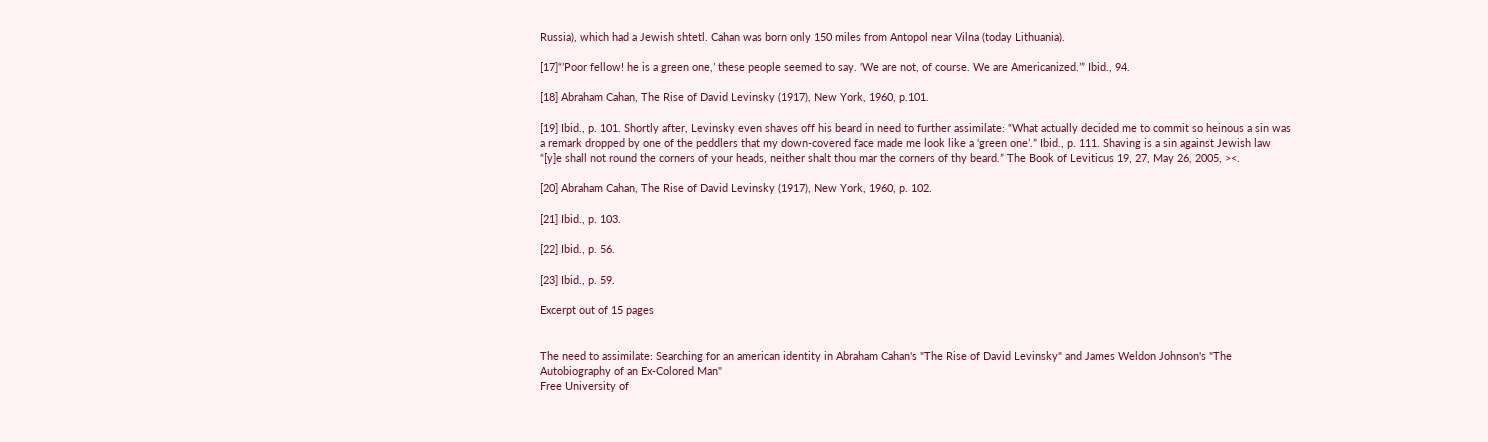Russia), which had a Jewish shtetl. Cahan was born only 150 miles from Antopol near Vilna (today Lithuania).

[17]“’Poor fellow! he is a green one,’ these people seemed to say. ‘We are not, of course. We are Americanized.’” Ibid., 94.

[18] Abraham Cahan, The Rise of David Levinsky (1917), New York, 1960, p.101.

[19] Ibid., p. 101. Shortly after, Levinsky even shaves off his beard in need to further assimilate: “What actually decided me to commit so heinous a sin was a remark dropped by one of the peddlers that my down-covered face made me look like a ‘green one’.” Ibid., p. 111. Shaving is a sin against Jewish law “[y]e shall not round the corners of your heads, neither shalt thou mar the corners of thy beard.” The Book of Leviticus 19, 27, May 26, 2005, ><.

[20] Abraham Cahan, The Rise of David Levinsky (1917), New York, 1960, p. 102.

[21] Ibid., p. 103.

[22] Ibid., p. 56.

[23] Ibid., p. 59.

Excerpt out of 15 pages


The need to assimilate: Searching for an american identity in Abraham Cahan's "The Rise of David Levinsky" and James Weldon Johnson's "The Autobiography of an Ex-Colored Man"
Free University of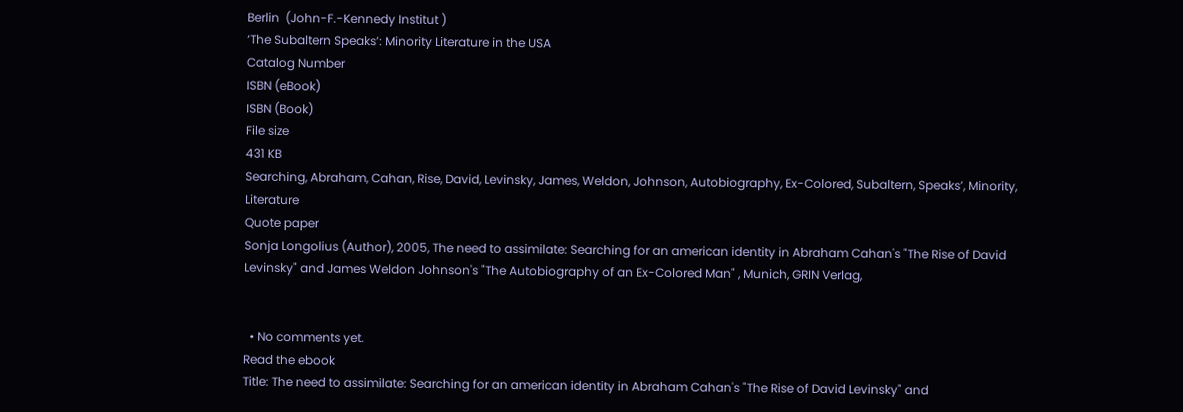Berlin  (John-F.-Kennedy Institut )
‘The Subaltern Speaks’: Minority Literature in the USA
Catalog Number
ISBN (eBook)
ISBN (Book)
File size
431 KB
Searching, Abraham, Cahan, Rise, David, Levinsky, James, Weldon, Johnson, Autobiography, Ex-Colored, Subaltern, Speaks’, Minority, Literature
Quote paper
Sonja Longolius (Author), 2005, The need to assimilate: Searching for an american identity in Abraham Cahan's "The Rise of David Levinsky" and James Weldon Johnson's "The Autobiography of an Ex-Colored Man" , Munich, GRIN Verlag,


  • No comments yet.
Read the ebook
Title: The need to assimilate: Searching for an american identity in Abraham Cahan's "The Rise of David Levinsky" and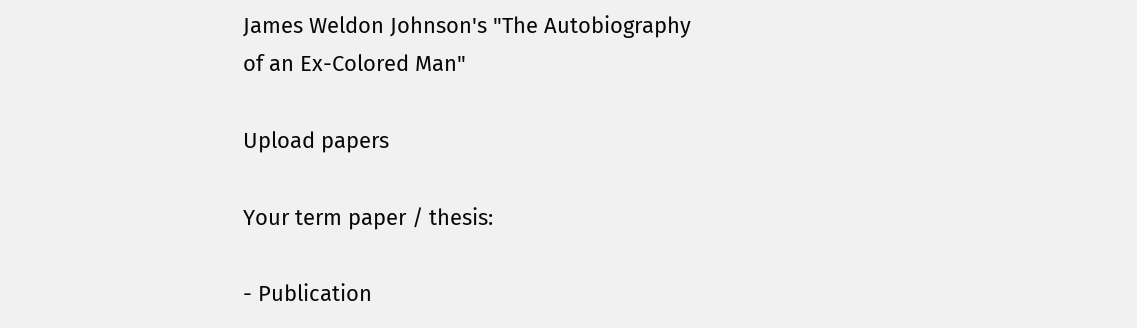James Weldon Johnson's "The Autobiography of an Ex-Colored Man"

Upload papers

Your term paper / thesis:

- Publication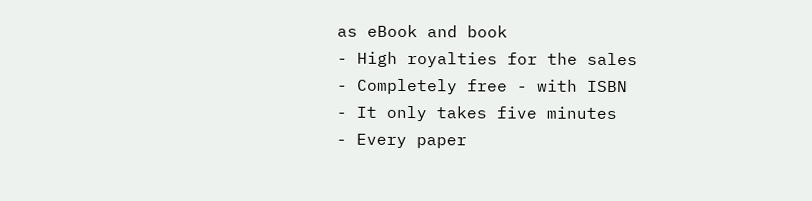as eBook and book
- High royalties for the sales
- Completely free - with ISBN
- It only takes five minutes
- Every paper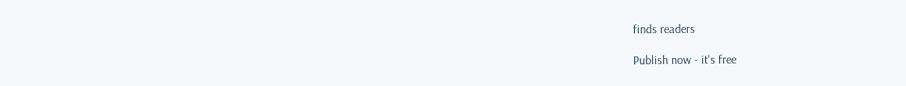finds readers

Publish now - it's free